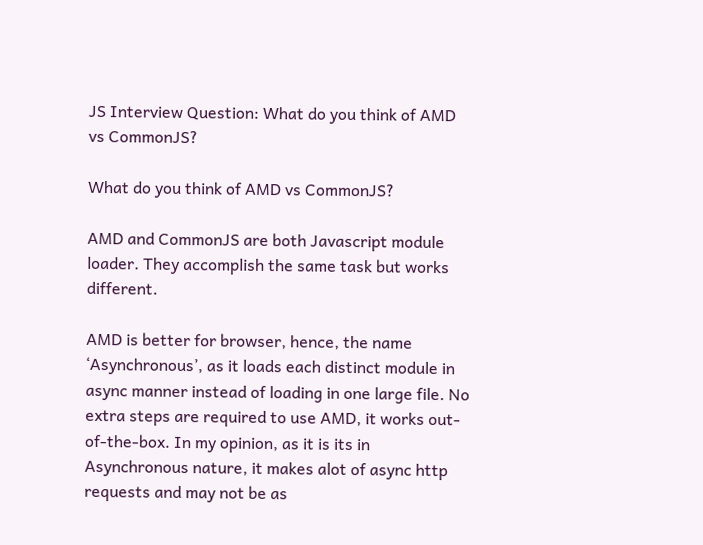JS Interview Question: What do you think of AMD vs CommonJS?

What do you think of AMD vs CommonJS?

AMD and CommonJS are both Javascript module loader. They accomplish the same task but works different.

AMD is better for browser, hence, the name ‘Asynchronous’, as it loads each distinct module in async manner instead of loading in one large file. No extra steps are required to use AMD, it works out-of-the-box. In my opinion, as it is its in Asynchronous nature, it makes alot of async http requests and may not be as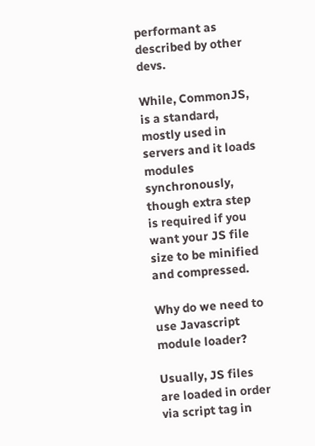performant as described by other devs.

While, CommonJS, is a standard, mostly used in servers and it loads modules synchronously, though extra step is required if you want your JS file size to be minified and compressed.

Why do we need to use Javascript module loader?

Usually, JS files are loaded in order via script tag in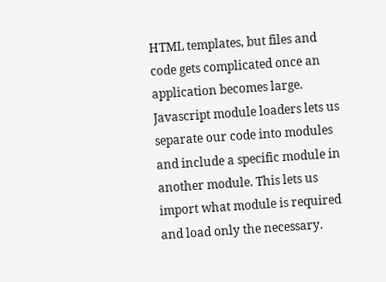HTML templates, but files and code gets complicated once an application becomes large. Javascript module loaders lets us separate our code into modules and include a specific module in another module. This lets us import what module is required and load only the necessary.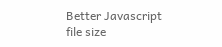Better Javascript file size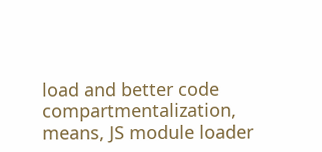load and better code compartmentalization, means, JS module loader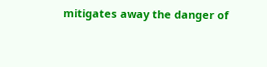mitigates away the danger of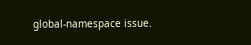global-namespace issue.